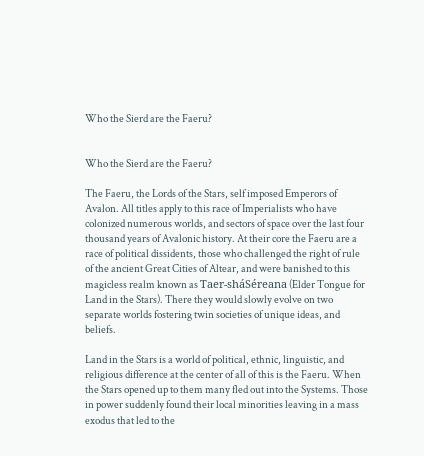Who the Sierd are the Faeru?


Who the Sierd are the Faeru?

The Faeru, the Lords of the Stars, self imposed Emperors of Avalon. All titles apply to this race of Imperialists who have colonized numerous worlds, and sectors of space over the last four thousand years of Avalonic history. At their core the Faeru are a race of political dissidents, those who challenged the right of rule of the ancient Great Cities of Altear, and were banished to this magicless realm known as Taer-sháSéreana (Elder Tongue for Land in the Stars). There they would slowly evolve on two separate worlds fostering twin societies of unique ideas, and beliefs.

Land in the Stars is a world of political, ethnic, linguistic, and religious difference at the center of all of this is the Faeru. When the Stars opened up to them many fled out into the Systems. Those in power suddenly found their local minorities leaving in a mass exodus that led to the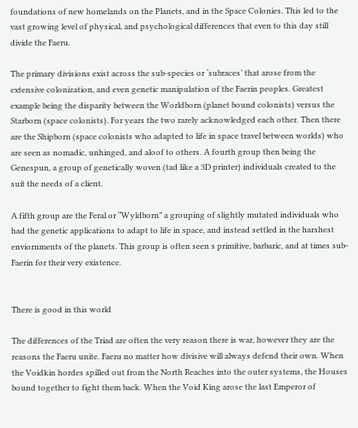foundations of new homelands on the Planets, and in the Space Colonies. This led to the vast growing level of physical, and psychological differences that even to this day still divide the Faeru.

The primary divisions exist across the sub-species or ‘subraces’ that arose from the extensive colonization, and even genetic manipulation of the Faerin peoples. Greatest example being the disparity between the Worldborn (planet bound colonists) versus the Starborn (space colonists). For years the two rarely acknowledged each other. Then there are the Shipborn (space colonists who adapted to life in space travel between worlds) who are seen as nomadic, unhinged, and aloof to others. A fourth group then being the Genespun, a group of genetically woven (tad like a 3D printer) individuals created to the suit the needs of a client.

A fifth group are the Feral or “Wyldborn” a grouping of slightly mutated individuals who had the genetic applications to adapt to life in space, and instead settled in the harshest enviornments of the planets. This group is often seen s primitive, barbaric, and at times sub-Faerin for their very existence.


There is good in this world

The differences of the Triad are often the very reason there is war, however they are the reasons the Faeru unite. Faeru no matter how divisive will always defend their own. When the Voidkin hordes spilled out from the North Reaches into the outer systems, the Houses bound together to fight them back. When the Void King arose the last Emperor of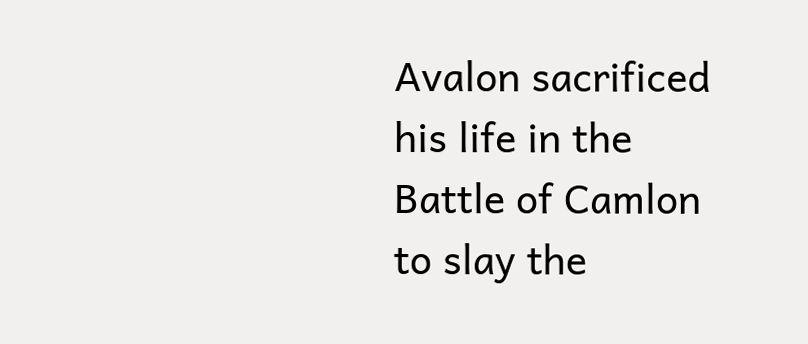Avalon sacrificed his life in the Battle of Camlon to slay the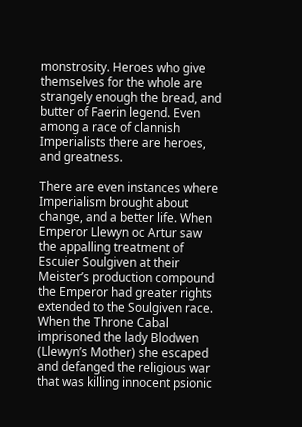monstrosity. Heroes who give themselves for the whole are strangely enough the bread, and butter of Faerin legend. Even among a race of clannish Imperialists there are heroes, and greatness.

There are even instances where Imperialism brought about change, and a better life. When Emperor Llewyn oc Artur saw the appalling treatment of Escuier Soulgiven at their Meister’s production compound the Emperor had greater rights extended to the Soulgiven race. When the Throne Cabal imprisoned the lady Blodwen (Llewyn’s Mother) she escaped and defanged the religious war that was killing innocent psionic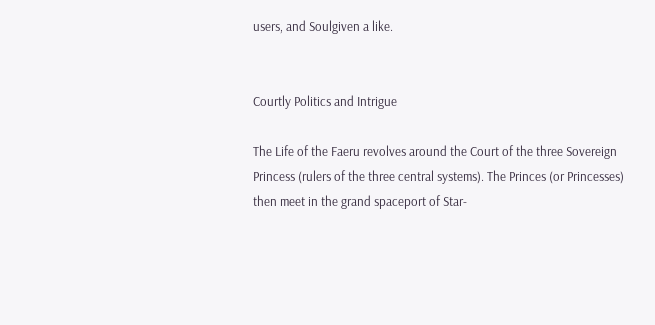users, and Soulgiven a like.


Courtly Politics and Intrigue

The Life of the Faeru revolves around the Court of the three Sovereign Princess (rulers of the three central systems). The Princes (or Princesses) then meet in the grand spaceport of Star-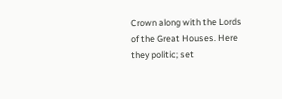Crown along with the Lords of the Great Houses. Here they politic; set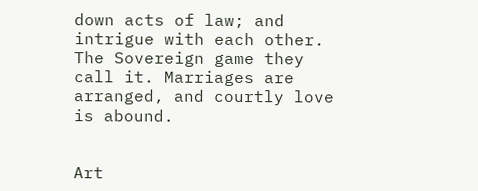down acts of law; and intrigue with each other. The Sovereign game they call it. Marriages are arranged, and courtly love is abound.


Art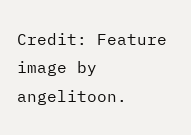Credit: Feature image by angelitoon.